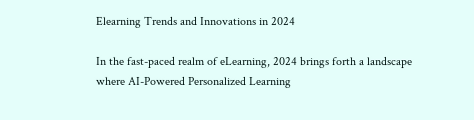Elearning Trends and Innovations in 2024

In the fast-paced realm of eLearning, 2024 brings forth a landscape where AI-Powered Personalized Learning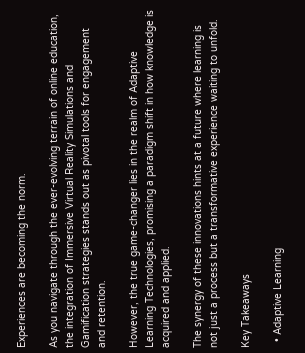Experiences are becoming the norm.

As you navigate through the ever-evolving terrain of online education, the integration of Immersive Virtual Reality Simulations and Gamification strategies stands out as pivotal tools for engagement and retention.

However, the true game-changer lies in the realm of Adaptive Learning Technologies, promising a paradigm shift in how knowledge is acquired and applied.

The synergy of these innovations hints at a future where learning is not just a process but a transformative experience waiting to unfold.

Key Takeaways

  • Adaptive Learning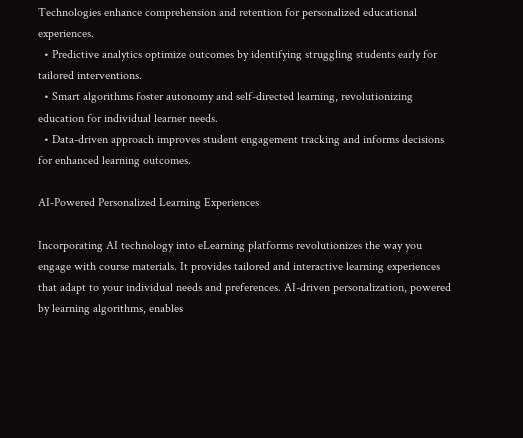Technologies enhance comprehension and retention for personalized educational experiences.
  • Predictive analytics optimize outcomes by identifying struggling students early for tailored interventions.
  • Smart algorithms foster autonomy and self-directed learning, revolutionizing education for individual learner needs.
  • Data-driven approach improves student engagement tracking and informs decisions for enhanced learning outcomes.

AI-Powered Personalized Learning Experiences

Incorporating AI technology into eLearning platforms revolutionizes the way you engage with course materials. It provides tailored and interactive learning experiences that adapt to your individual needs and preferences. AI-driven personalization, powered by learning algorithms, enables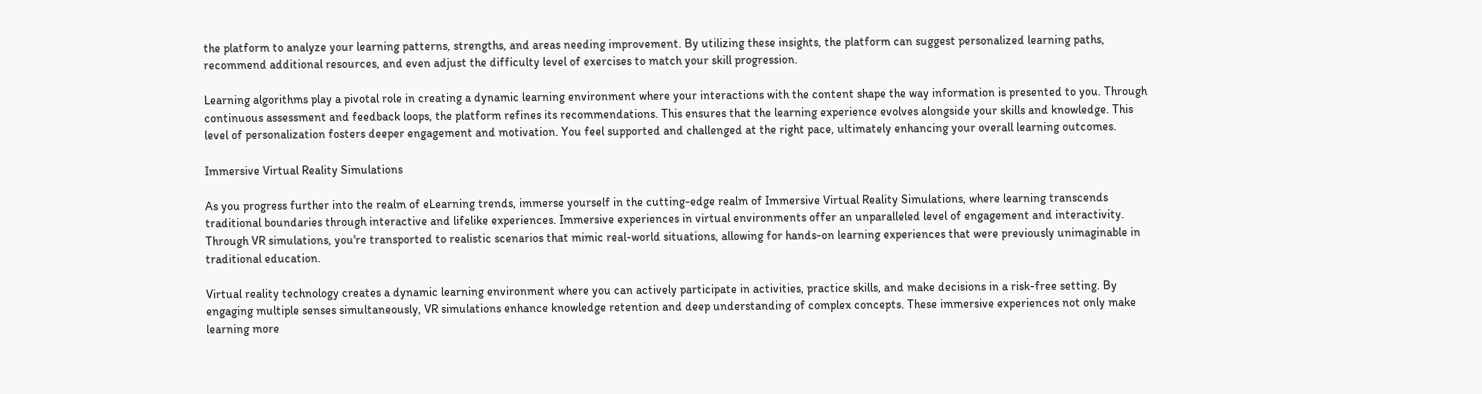the platform to analyze your learning patterns, strengths, and areas needing improvement. By utilizing these insights, the platform can suggest personalized learning paths, recommend additional resources, and even adjust the difficulty level of exercises to match your skill progression.

Learning algorithms play a pivotal role in creating a dynamic learning environment where your interactions with the content shape the way information is presented to you. Through continuous assessment and feedback loops, the platform refines its recommendations. This ensures that the learning experience evolves alongside your skills and knowledge. This level of personalization fosters deeper engagement and motivation. You feel supported and challenged at the right pace, ultimately enhancing your overall learning outcomes.

Immersive Virtual Reality Simulations

As you progress further into the realm of eLearning trends, immerse yourself in the cutting-edge realm of Immersive Virtual Reality Simulations, where learning transcends traditional boundaries through interactive and lifelike experiences. Immersive experiences in virtual environments offer an unparalleled level of engagement and interactivity. Through VR simulations, you're transported to realistic scenarios that mimic real-world situations, allowing for hands-on learning experiences that were previously unimaginable in traditional education.

Virtual reality technology creates a dynamic learning environment where you can actively participate in activities, practice skills, and make decisions in a risk-free setting. By engaging multiple senses simultaneously, VR simulations enhance knowledge retention and deep understanding of complex concepts. These immersive experiences not only make learning more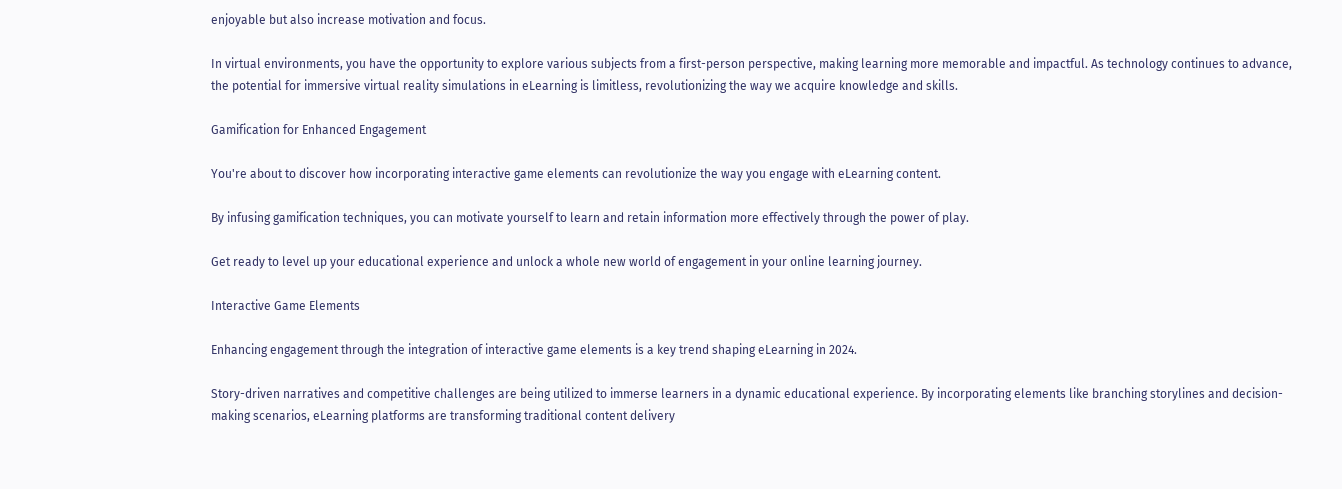enjoyable but also increase motivation and focus.

In virtual environments, you have the opportunity to explore various subjects from a first-person perspective, making learning more memorable and impactful. As technology continues to advance, the potential for immersive virtual reality simulations in eLearning is limitless, revolutionizing the way we acquire knowledge and skills.

Gamification for Enhanced Engagement

You're about to discover how incorporating interactive game elements can revolutionize the way you engage with eLearning content.

By infusing gamification techniques, you can motivate yourself to learn and retain information more effectively through the power of play.

Get ready to level up your educational experience and unlock a whole new world of engagement in your online learning journey.

Interactive Game Elements

Enhancing engagement through the integration of interactive game elements is a key trend shaping eLearning in 2024.

Story-driven narratives and competitive challenges are being utilized to immerse learners in a dynamic educational experience. By incorporating elements like branching storylines and decision-making scenarios, eLearning platforms are transforming traditional content delivery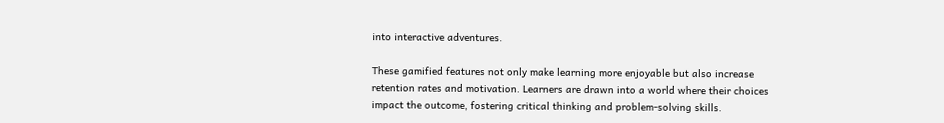into interactive adventures.

These gamified features not only make learning more enjoyable but also increase retention rates and motivation. Learners are drawn into a world where their choices impact the outcome, fostering critical thinking and problem-solving skills.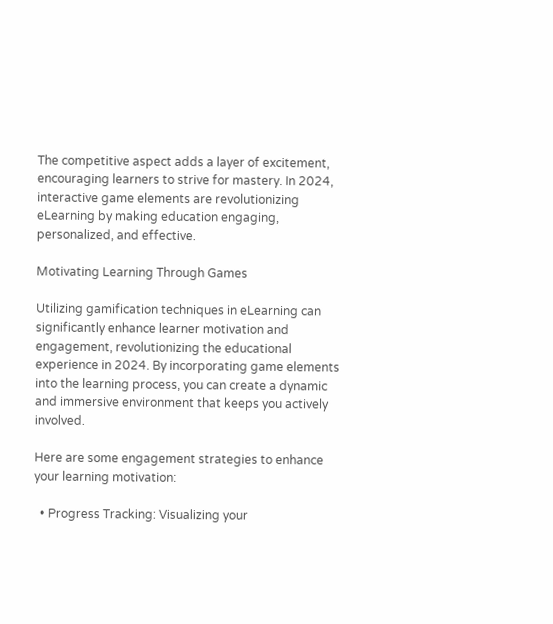The competitive aspect adds a layer of excitement, encouraging learners to strive for mastery. In 2024, interactive game elements are revolutionizing eLearning by making education engaging, personalized, and effective.

Motivating Learning Through Games

Utilizing gamification techniques in eLearning can significantly enhance learner motivation and engagement, revolutionizing the educational experience in 2024. By incorporating game elements into the learning process, you can create a dynamic and immersive environment that keeps you actively involved.

Here are some engagement strategies to enhance your learning motivation:

  • Progress Tracking: Visualizing your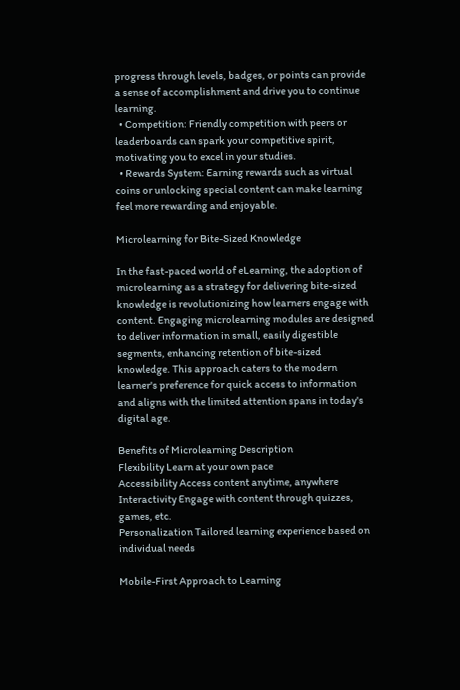progress through levels, badges, or points can provide a sense of accomplishment and drive you to continue learning.
  • Competition: Friendly competition with peers or leaderboards can spark your competitive spirit, motivating you to excel in your studies.
  • Rewards System: Earning rewards such as virtual coins or unlocking special content can make learning feel more rewarding and enjoyable.

Microlearning for Bite-Sized Knowledge

In the fast-paced world of eLearning, the adoption of microlearning as a strategy for delivering bite-sized knowledge is revolutionizing how learners engage with content. Engaging microlearning modules are designed to deliver information in small, easily digestible segments, enhancing retention of bite-sized knowledge. This approach caters to the modern learner's preference for quick access to information and aligns with the limited attention spans in today's digital age.

Benefits of Microlearning Description
Flexibility Learn at your own pace
Accessibility Access content anytime, anywhere
Interactivity Engage with content through quizzes, games, etc.
Personalization Tailored learning experience based on individual needs

Mobile-First Approach to Learning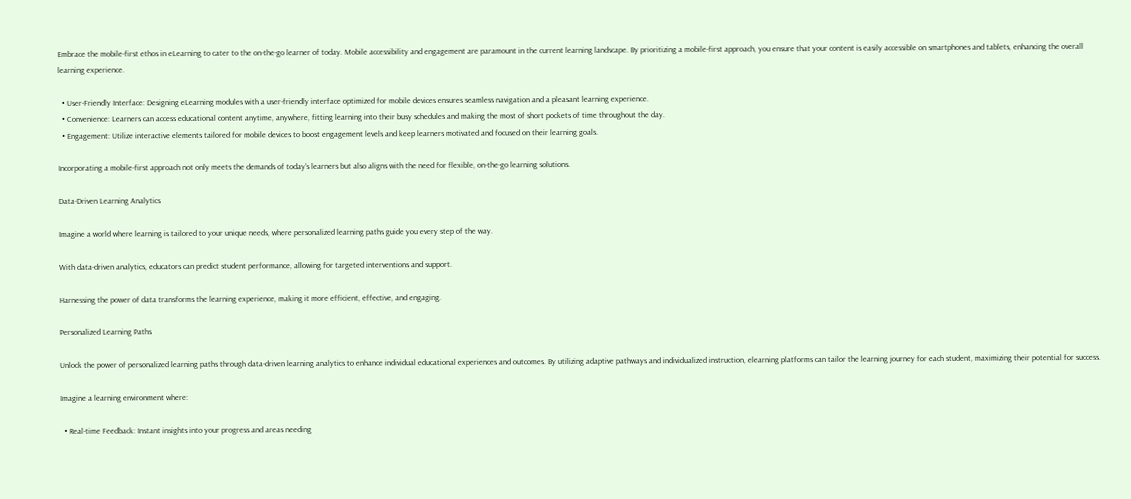Embrace the mobile-first ethos in eLearning to cater to the on-the-go learner of today. Mobile accessibility and engagement are paramount in the current learning landscape. By prioritizing a mobile-first approach, you ensure that your content is easily accessible on smartphones and tablets, enhancing the overall learning experience.

  • User-Friendly Interface: Designing eLearning modules with a user-friendly interface optimized for mobile devices ensures seamless navigation and a pleasant learning experience.
  • Convenience: Learners can access educational content anytime, anywhere, fitting learning into their busy schedules and making the most of short pockets of time throughout the day.
  • Engagement: Utilize interactive elements tailored for mobile devices to boost engagement levels and keep learners motivated and focused on their learning goals.

Incorporating a mobile-first approach not only meets the demands of today's learners but also aligns with the need for flexible, on-the-go learning solutions.

Data-Driven Learning Analytics

Imagine a world where learning is tailored to your unique needs, where personalized learning paths guide you every step of the way.

With data-driven analytics, educators can predict student performance, allowing for targeted interventions and support.

Harnessing the power of data transforms the learning experience, making it more efficient, effective, and engaging.

Personalized Learning Paths

Unlock the power of personalized learning paths through data-driven learning analytics to enhance individual educational experiences and outcomes. By utilizing adaptive pathways and individualized instruction, elearning platforms can tailor the learning journey for each student, maximizing their potential for success.

Imagine a learning environment where:

  • Real-time Feedback: Instant insights into your progress and areas needing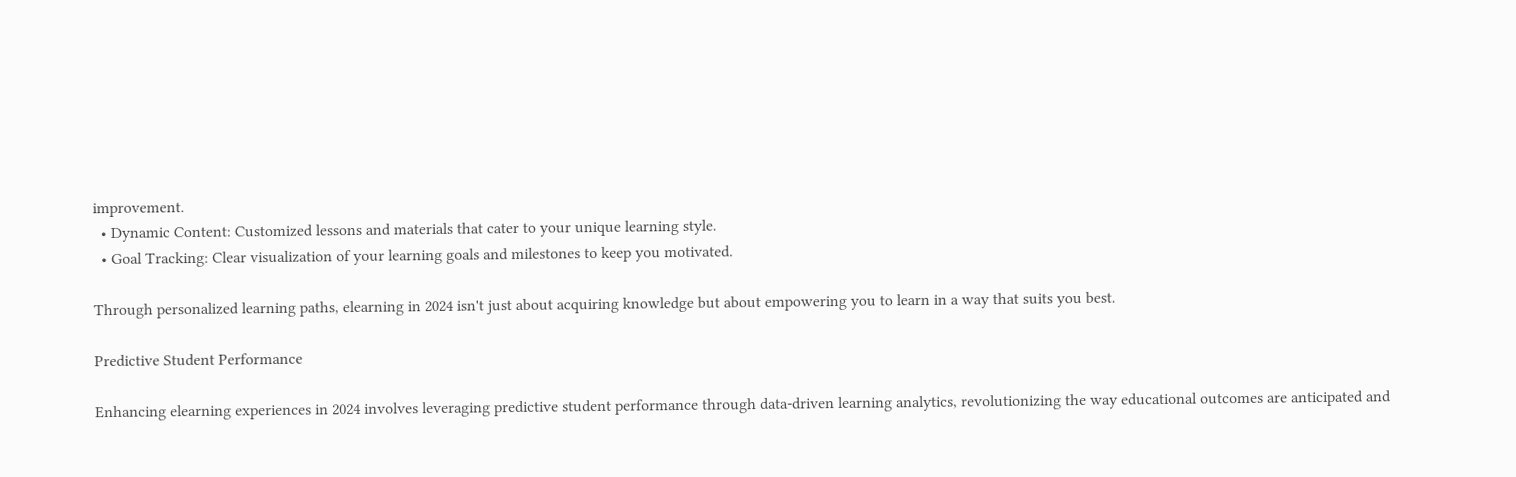improvement.
  • Dynamic Content: Customized lessons and materials that cater to your unique learning style.
  • Goal Tracking: Clear visualization of your learning goals and milestones to keep you motivated.

Through personalized learning paths, elearning in 2024 isn't just about acquiring knowledge but about empowering you to learn in a way that suits you best.

Predictive Student Performance

Enhancing elearning experiences in 2024 involves leveraging predictive student performance through data-driven learning analytics, revolutionizing the way educational outcomes are anticipated and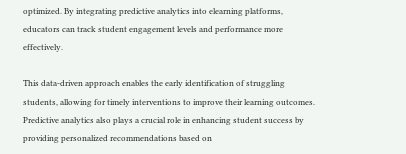optimized. By integrating predictive analytics into elearning platforms, educators can track student engagement levels and performance more effectively.

This data-driven approach enables the early identification of struggling students, allowing for timely interventions to improve their learning outcomes. Predictive analytics also plays a crucial role in enhancing student success by providing personalized recommendations based on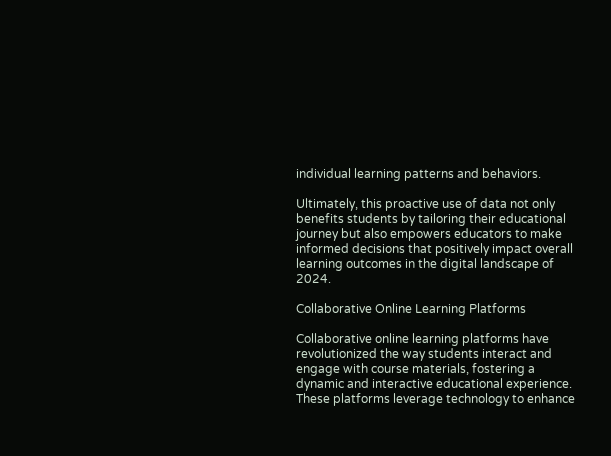individual learning patterns and behaviors.

Ultimately, this proactive use of data not only benefits students by tailoring their educational journey but also empowers educators to make informed decisions that positively impact overall learning outcomes in the digital landscape of 2024.

Collaborative Online Learning Platforms

Collaborative online learning platforms have revolutionized the way students interact and engage with course materials, fostering a dynamic and interactive educational experience. These platforms leverage technology to enhance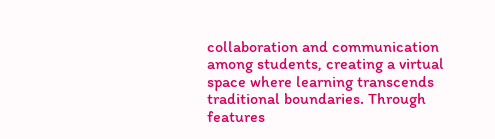collaboration and communication among students, creating a virtual space where learning transcends traditional boundaries. Through features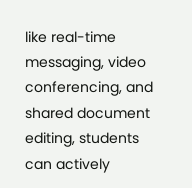like real-time messaging, video conferencing, and shared document editing, students can actively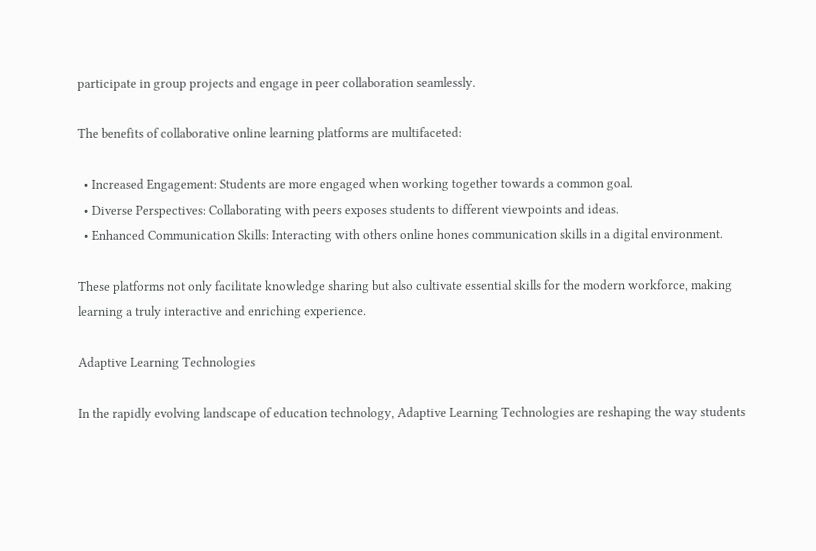participate in group projects and engage in peer collaboration seamlessly.

The benefits of collaborative online learning platforms are multifaceted:

  • Increased Engagement: Students are more engaged when working together towards a common goal.
  • Diverse Perspectives: Collaborating with peers exposes students to different viewpoints and ideas.
  • Enhanced Communication Skills: Interacting with others online hones communication skills in a digital environment.

These platforms not only facilitate knowledge sharing but also cultivate essential skills for the modern workforce, making learning a truly interactive and enriching experience.

Adaptive Learning Technologies

In the rapidly evolving landscape of education technology, Adaptive Learning Technologies are reshaping the way students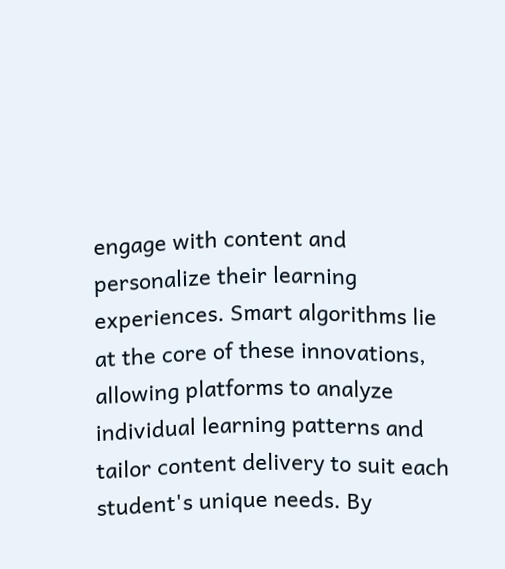engage with content and personalize their learning experiences. Smart algorithms lie at the core of these innovations, allowing platforms to analyze individual learning patterns and tailor content delivery to suit each student's unique needs. By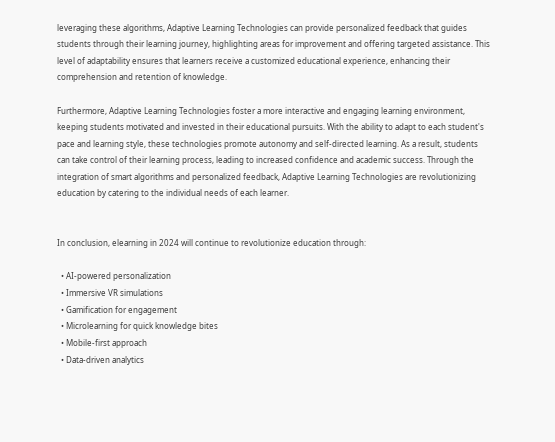leveraging these algorithms, Adaptive Learning Technologies can provide personalized feedback that guides students through their learning journey, highlighting areas for improvement and offering targeted assistance. This level of adaptability ensures that learners receive a customized educational experience, enhancing their comprehension and retention of knowledge.

Furthermore, Adaptive Learning Technologies foster a more interactive and engaging learning environment, keeping students motivated and invested in their educational pursuits. With the ability to adapt to each student's pace and learning style, these technologies promote autonomy and self-directed learning. As a result, students can take control of their learning process, leading to increased confidence and academic success. Through the integration of smart algorithms and personalized feedback, Adaptive Learning Technologies are revolutionizing education by catering to the individual needs of each learner.


In conclusion, elearning in 2024 will continue to revolutionize education through:

  • AI-powered personalization
  • Immersive VR simulations
  • Gamification for engagement
  • Microlearning for quick knowledge bites
  • Mobile-first approach
  • Data-driven analytics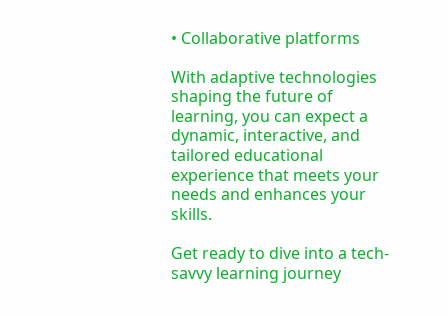• Collaborative platforms

With adaptive technologies shaping the future of learning, you can expect a dynamic, interactive, and tailored educational experience that meets your needs and enhances your skills.

Get ready to dive into a tech-savvy learning journey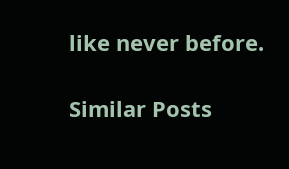like never before.

Similar Posts